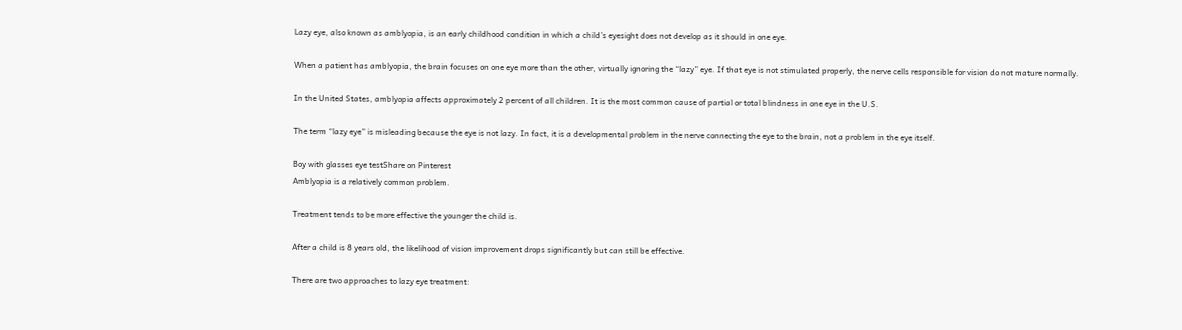Lazy eye, also known as amblyopia, is an early childhood condition in which a child’s eyesight does not develop as it should in one eye.

When a patient has amblyopia, the brain focuses on one eye more than the other, virtually ignoring the “lazy” eye. If that eye is not stimulated properly, the nerve cells responsible for vision do not mature normally.

In the United States, amblyopia affects approximately 2 percent of all children. It is the most common cause of partial or total blindness in one eye in the U.S.

The term “lazy eye” is misleading because the eye is not lazy. In fact, it is a developmental problem in the nerve connecting the eye to the brain, not a problem in the eye itself.

Boy with glasses eye testShare on Pinterest
Amblyopia is a relatively common problem.

Treatment tends to be more effective the younger the child is.

After a child is 8 years old, the likelihood of vision improvement drops significantly but can still be effective.

There are two approaches to lazy eye treatment: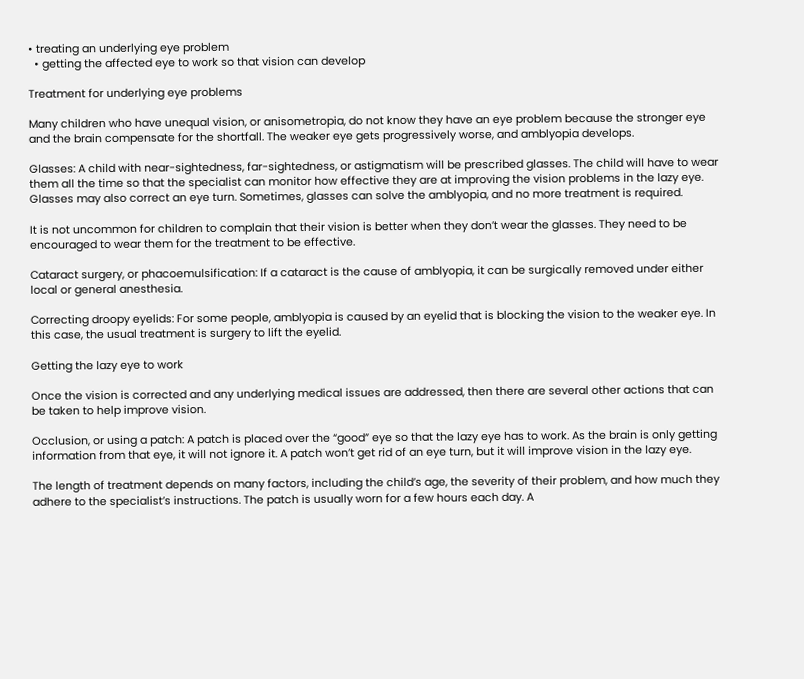• treating an underlying eye problem
  • getting the affected eye to work so that vision can develop

Treatment for underlying eye problems

Many children who have unequal vision, or anisometropia, do not know they have an eye problem because the stronger eye and the brain compensate for the shortfall. The weaker eye gets progressively worse, and amblyopia develops.

Glasses: A child with near-sightedness, far-sightedness, or astigmatism will be prescribed glasses. The child will have to wear them all the time so that the specialist can monitor how effective they are at improving the vision problems in the lazy eye. Glasses may also correct an eye turn. Sometimes, glasses can solve the amblyopia, and no more treatment is required.

It is not uncommon for children to complain that their vision is better when they don’t wear the glasses. They need to be encouraged to wear them for the treatment to be effective.

Cataract surgery, or phacoemulsification: If a cataract is the cause of amblyopia, it can be surgically removed under either local or general anesthesia.

Correcting droopy eyelids: For some people, amblyopia is caused by an eyelid that is blocking the vision to the weaker eye. In this case, the usual treatment is surgery to lift the eyelid.

Getting the lazy eye to work

Once the vision is corrected and any underlying medical issues are addressed, then there are several other actions that can be taken to help improve vision.

Occlusion, or using a patch: A patch is placed over the “good” eye so that the lazy eye has to work. As the brain is only getting information from that eye, it will not ignore it. A patch won’t get rid of an eye turn, but it will improve vision in the lazy eye.

The length of treatment depends on many factors, including the child’s age, the severity of their problem, and how much they adhere to the specialist’s instructions. The patch is usually worn for a few hours each day. A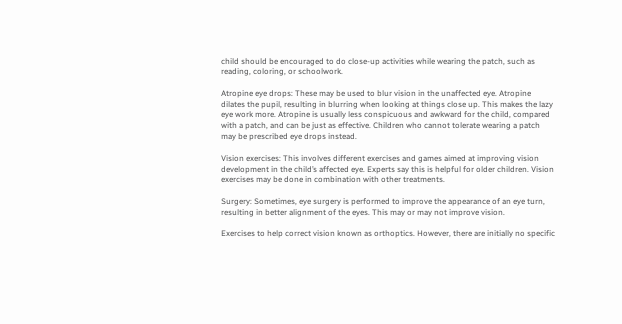child should be encouraged to do close-up activities while wearing the patch, such as reading, coloring, or schoolwork.

Atropine eye drops: These may be used to blur vision in the unaffected eye. Atropine dilates the pupil, resulting in blurring when looking at things close up. This makes the lazy eye work more. Atropine is usually less conspicuous and awkward for the child, compared with a patch, and can be just as effective. Children who cannot tolerate wearing a patch may be prescribed eye drops instead.

Vision exercises: This involves different exercises and games aimed at improving vision development in the child’s affected eye. Experts say this is helpful for older children. Vision exercises may be done in combination with other treatments.

Surgery: Sometimes, eye surgery is performed to improve the appearance of an eye turn, resulting in better alignment of the eyes. This may or may not improve vision.

Exercises to help correct vision known as orthoptics. However, there are initially no specific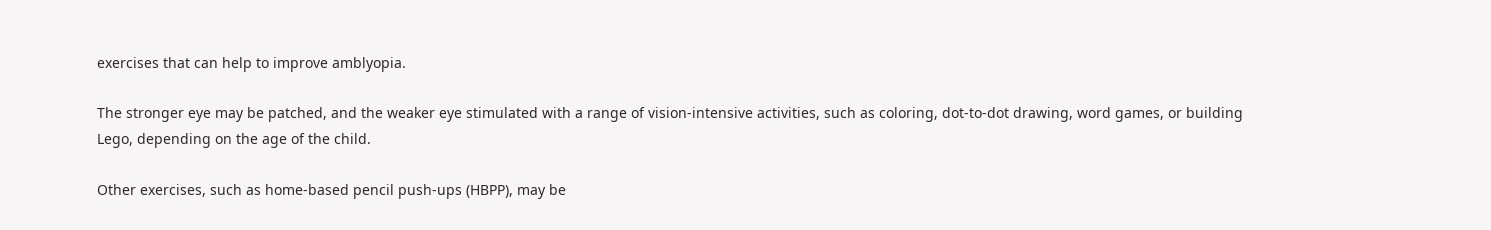exercises that can help to improve amblyopia.

The stronger eye may be patched, and the weaker eye stimulated with a range of vision-intensive activities, such as coloring, dot-to-dot drawing, word games, or building Lego, depending on the age of the child.

Other exercises, such as home-based pencil push-ups (HBPP), may be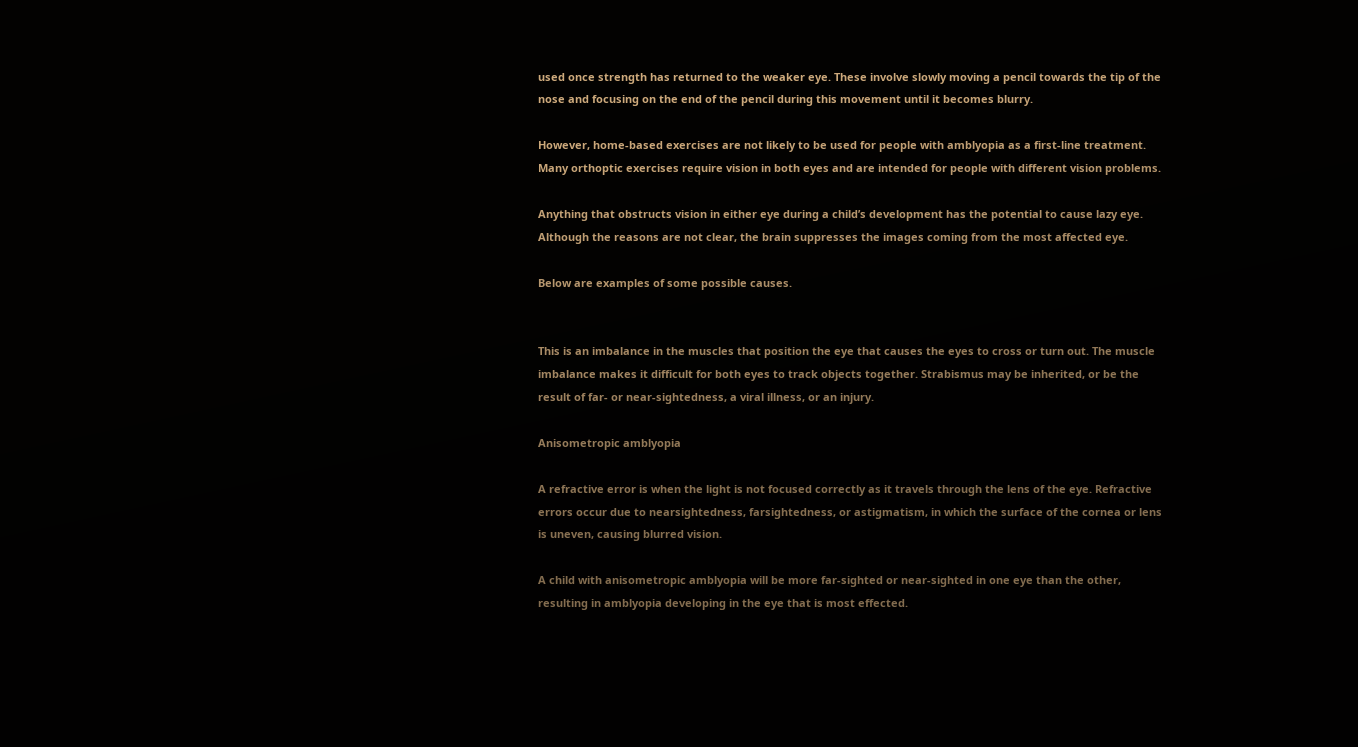used once strength has returned to the weaker eye. These involve slowly moving a pencil towards the tip of the nose and focusing on the end of the pencil during this movement until it becomes blurry.

However, home-based exercises are not likely to be used for people with amblyopia as a first-line treatment. Many orthoptic exercises require vision in both eyes and are intended for people with different vision problems.

Anything that obstructs vision in either eye during a child’s development has the potential to cause lazy eye. Although the reasons are not clear, the brain suppresses the images coming from the most affected eye.

Below are examples of some possible causes.


This is an imbalance in the muscles that position the eye that causes the eyes to cross or turn out. The muscle imbalance makes it difficult for both eyes to track objects together. Strabismus may be inherited, or be the result of far- or near-sightedness, a viral illness, or an injury.

Anisometropic amblyopia

A refractive error is when the light is not focused correctly as it travels through the lens of the eye. Refractive errors occur due to nearsightedness, farsightedness, or astigmatism, in which the surface of the cornea or lens is uneven, causing blurred vision.

A child with anisometropic amblyopia will be more far-sighted or near-sighted in one eye than the other, resulting in amblyopia developing in the eye that is most effected.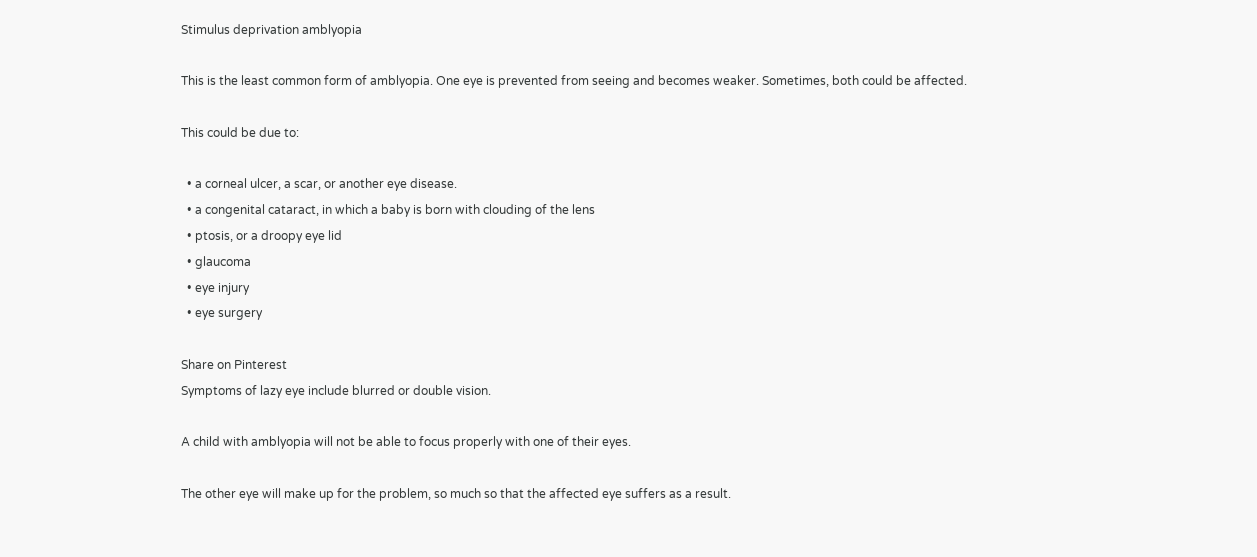Stimulus deprivation amblyopia

This is the least common form of amblyopia. One eye is prevented from seeing and becomes weaker. Sometimes, both could be affected.

This could be due to:

  • a corneal ulcer, a scar, or another eye disease.
  • a congenital cataract, in which a baby is born with clouding of the lens
  • ptosis, or a droopy eye lid
  • glaucoma
  • eye injury
  • eye surgery

Share on Pinterest
Symptoms of lazy eye include blurred or double vision.

A child with amblyopia will not be able to focus properly with one of their eyes.

The other eye will make up for the problem, so much so that the affected eye suffers as a result.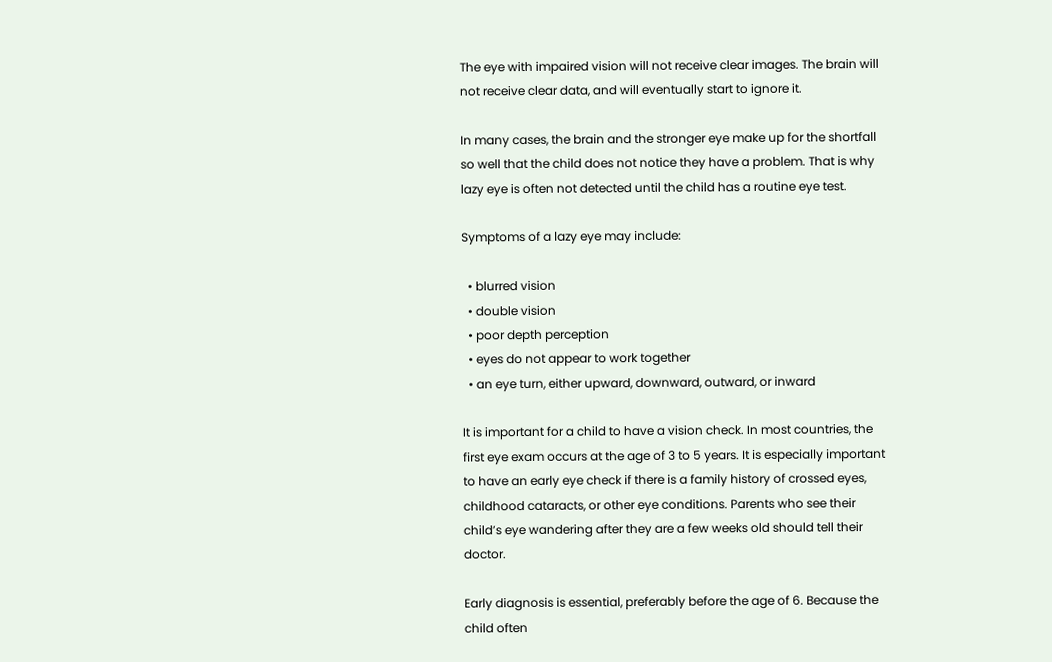The eye with impaired vision will not receive clear images. The brain will not receive clear data, and will eventually start to ignore it.

In many cases, the brain and the stronger eye make up for the shortfall so well that the child does not notice they have a problem. That is why lazy eye is often not detected until the child has a routine eye test.

Symptoms of a lazy eye may include:

  • blurred vision
  • double vision
  • poor depth perception
  • eyes do not appear to work together
  • an eye turn, either upward, downward, outward, or inward

It is important for a child to have a vision check. In most countries, the first eye exam occurs at the age of 3 to 5 years. It is especially important to have an early eye check if there is a family history of crossed eyes, childhood cataracts, or other eye conditions. Parents who see their child’s eye wandering after they are a few weeks old should tell their doctor.

Early diagnosis is essential, preferably before the age of 6. Because the child often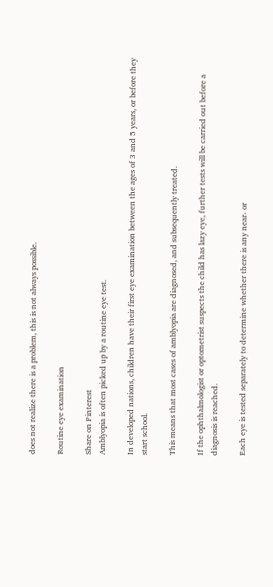does not realize there is a problem, this is not always possible.

Routine eye examination

Share on Pinterest
Amblyopia is often picked up by a routine eye test.

In developed nations, children have their first eye examination between the ages of 3 and 5 years, or before they start school.

This means that most cases of amblyopia are diagnosed, and subsequently treated.

If the ophthalmologist or optometrist suspects the child has lazy eye, further tests will be carried out before a diagnosis is reached.

Each eye is tested separately to determine whether there is any near- or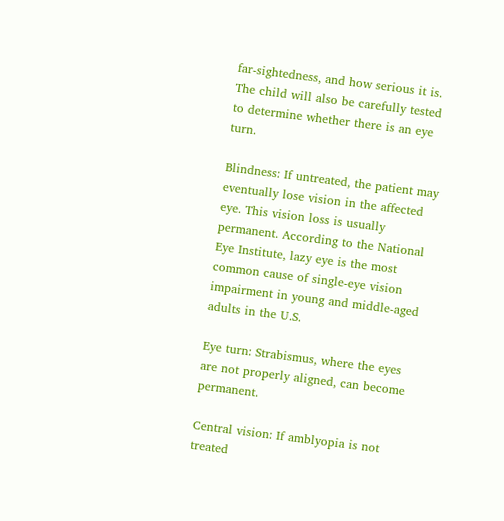far-sightedness, and how serious it is. The child will also be carefully tested to determine whether there is an eye turn.

Blindness: If untreated, the patient may eventually lose vision in the affected eye. This vision loss is usually permanent. According to the National Eye Institute, lazy eye is the most common cause of single-eye vision impairment in young and middle-aged adults in the U.S.

Eye turn: Strabismus, where the eyes are not properly aligned, can become permanent.

Central vision: If amblyopia is not treated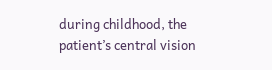during childhood, the patient’s central vision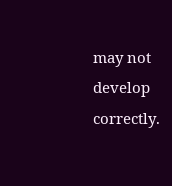may not develop correctly.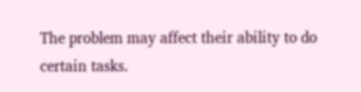The problem may affect their ability to do certain tasks.